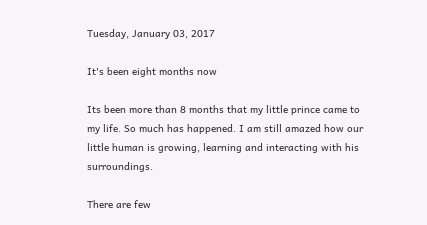Tuesday, January 03, 2017

It's been eight months now

Its been more than 8 months that my little prince came to my life. So much has happened. I am still amazed how our little human is growing, learning and interacting with his surroundings.

There are few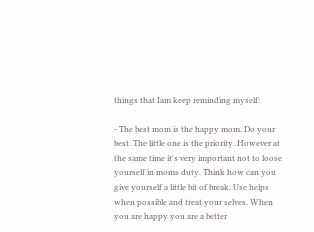things that Iam keep reminding myself:

- The best mom is the happy mom. Do your best. The little one is the priority. However at the same time it's very important not to loose yourself in moms duty. Think how can you give yourself a little bit of break. Use helps when possible and treat your selves. When you are happy you are a better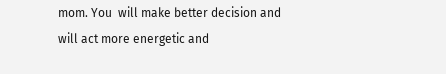mom. You  will make better decision and will act more energetic and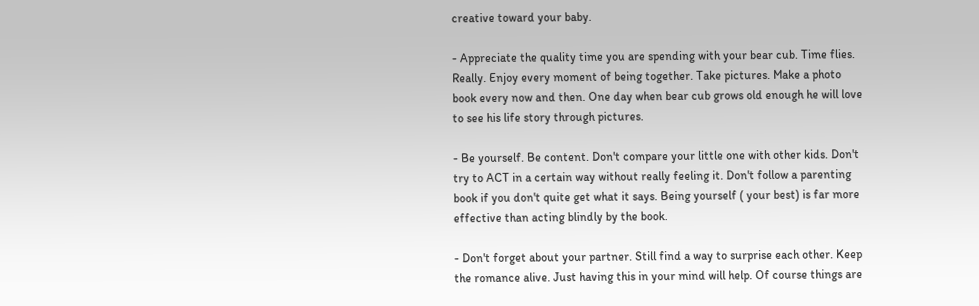creative toward your baby.

- Appreciate the quality time you are spending with your bear cub. Time flies. Really. Enjoy every moment of being together. Take pictures. Make a photo book every now and then. One day when bear cub grows old enough he will love to see his life story through pictures.

- Be yourself. Be content. Don't compare your little one with other kids. Don't try to ACT in a certain way without really feeling it. Don't follow a parenting book if you don't quite get what it says. Being yourself ( your best) is far more effective than acting blindly by the book.

- Don't forget about your partner. Still find a way to surprise each other. Keep the romance alive. Just having this in your mind will help. Of course things are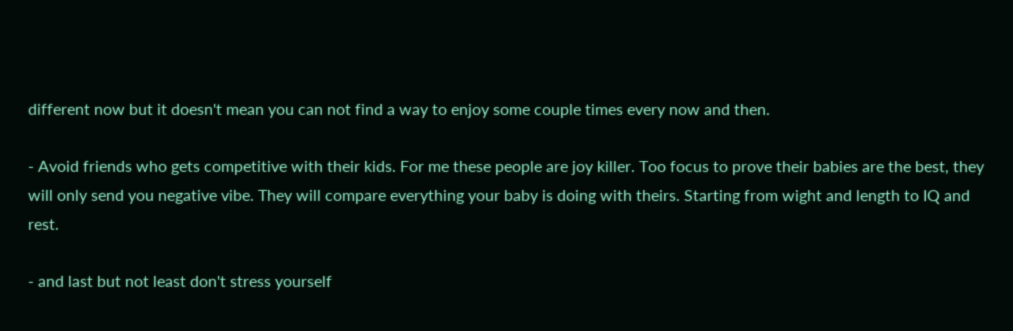different now but it doesn't mean you can not find a way to enjoy some couple times every now and then.

- Avoid friends who gets competitive with their kids. For me these people are joy killer. Too focus to prove their babies are the best, they will only send you negative vibe. They will compare everything your baby is doing with theirs. Starting from wight and length to IQ and rest.

- and last but not least don't stress yourself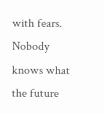with fears. Nobody knows what the future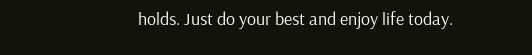holds. Just do your best and enjoy life today.